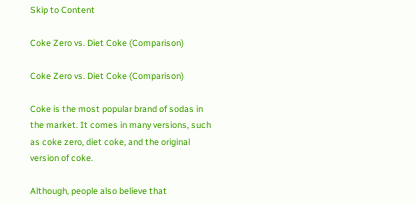Skip to Content

Coke Zero vs. Diet Coke (Comparison)

Coke Zero vs. Diet Coke (Comparison)

Coke is the most popular brand of sodas in the market. It comes in many versions, such as coke zero, diet coke, and the original version of coke.

Although, people also believe that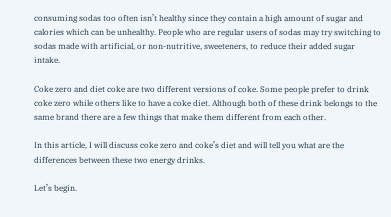consuming sodas too often isn’t healthy since they contain a high amount of sugar and calories which can be unhealthy. People who are regular users of sodas may try switching to sodas made with artificial, or non-nutritive, sweeteners, to reduce their added sugar intake.

Coke zero and diet coke are two different versions of coke. Some people prefer to drink coke zero while others like to have a coke diet. Although both of these drink belongs to the same brand there are a few things that make them different from each other.

In this article, I will discuss coke zero and coke’s diet and will tell you what are the differences between these two energy drinks.

Let’s begin.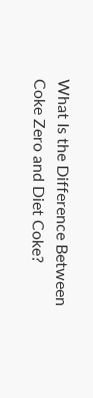What Is the Difference Between Coke Zero and Diet Coke?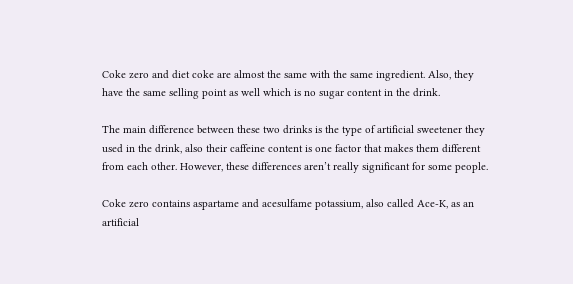Coke zero and diet coke are almost the same with the same ingredient. Also, they have the same selling point as well which is no sugar content in the drink.

The main difference between these two drinks is the type of artificial sweetener they used in the drink, also their caffeine content is one factor that makes them different from each other. However, these differences aren’t really significant for some people.

Coke zero contains aspartame and acesulfame potassium, also called Ace-K, as an artificial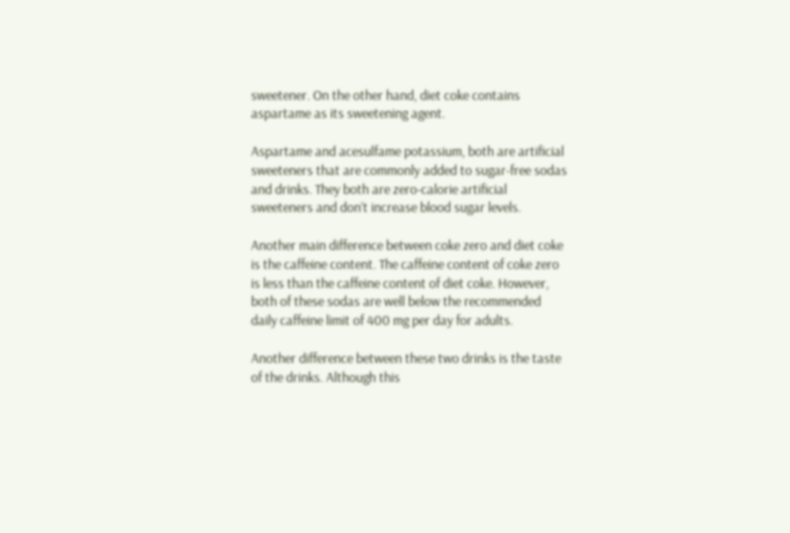sweetener. On the other hand, diet coke contains aspartame as its sweetening agent.

Aspartame and acesulfame potassium, both are artificial sweeteners that are commonly added to sugar-free sodas and drinks. They both are zero-calorie artificial sweeteners and don’t increase blood sugar levels.

Another main difference between coke zero and diet coke is the caffeine content. The caffeine content of coke zero is less than the caffeine content of diet coke. However, both of these sodas are well below the recommended daily caffeine limit of 400 mg per day for adults.

Another difference between these two drinks is the taste of the drinks. Although this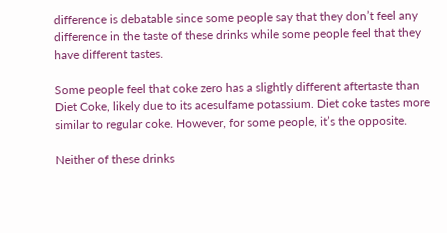difference is debatable since some people say that they don’t feel any difference in the taste of these drinks while some people feel that they have different tastes.

Some people feel that coke zero has a slightly different aftertaste than Diet Coke, likely due to its acesulfame potassium. Diet coke tastes more similar to regular coke. However, for some people, it’s the opposite.

Neither of these drinks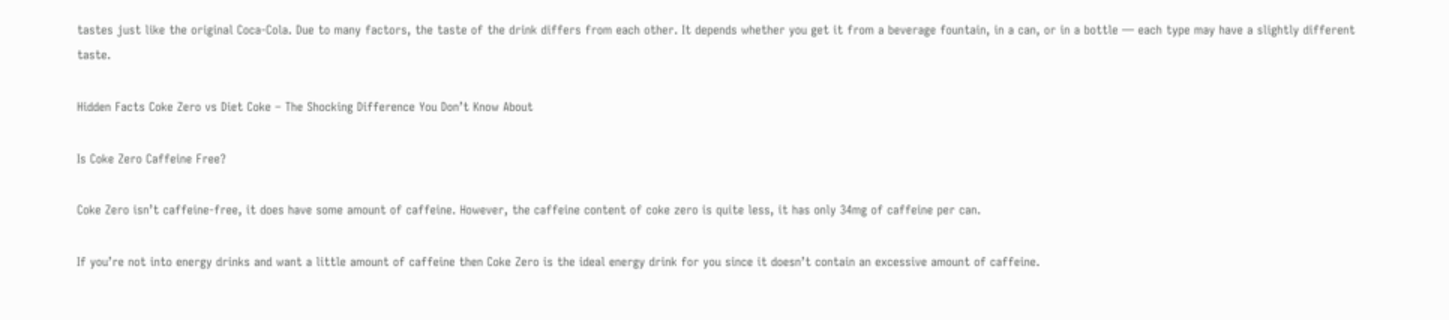tastes just like the original Coca-Cola. Due to many factors, the taste of the drink differs from each other. It depends whether you get it from a beverage fountain, in a can, or in a bottle — each type may have a slightly different taste.

Hidden Facts Coke Zero vs Diet Coke – The Shocking Difference You Don’t Know About

Is Coke Zero Caffeine Free?

Coke Zero isn’t caffeine-free, it does have some amount of caffeine. However, the caffeine content of coke zero is quite less, it has only 34mg of caffeine per can.

If you’re not into energy drinks and want a little amount of caffeine then Coke Zero is the ideal energy drink for you since it doesn’t contain an excessive amount of caffeine.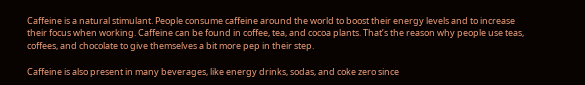Caffeine is a natural stimulant. People consume caffeine around the world to boost their energy levels and to increase their focus when working. Caffeine can be found in coffee, tea, and cocoa plants. That’s the reason why people use teas, coffees, and chocolate to give themselves a bit more pep in their step.

Caffeine is also present in many beverages, like energy drinks, sodas, and coke zero since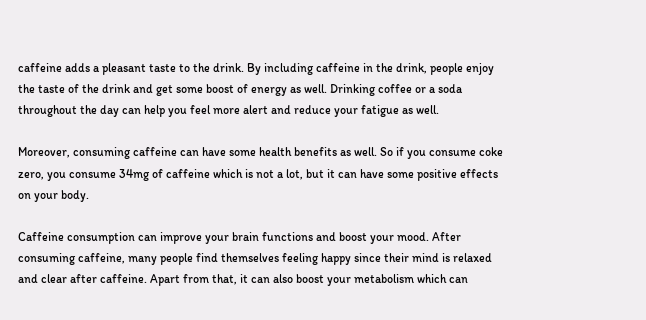caffeine adds a pleasant taste to the drink. By including caffeine in the drink, people enjoy the taste of the drink and get some boost of energy as well. Drinking coffee or a soda throughout the day can help you feel more alert and reduce your fatigue as well.

Moreover, consuming caffeine can have some health benefits as well. So if you consume coke zero, you consume 34mg of caffeine which is not a lot, but it can have some positive effects on your body.

Caffeine consumption can improve your brain functions and boost your mood. After consuming caffeine, many people find themselves feeling happy since their mind is relaxed and clear after caffeine. Apart from that, it can also boost your metabolism which can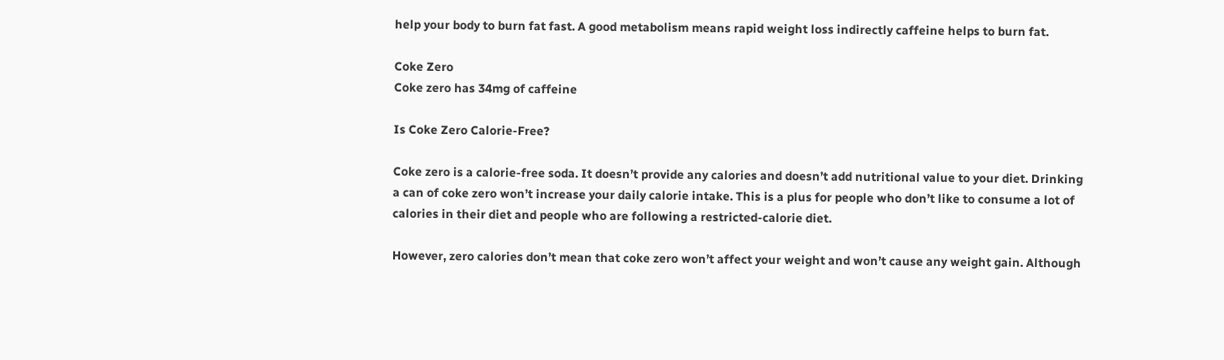help your body to burn fat fast. A good metabolism means rapid weight loss indirectly caffeine helps to burn fat.

Coke Zero
Coke zero has 34mg of caffeine

Is Coke Zero Calorie-Free?

Coke zero is a calorie-free soda. It doesn’t provide any calories and doesn’t add nutritional value to your diet. Drinking a can of coke zero won’t increase your daily calorie intake. This is a plus for people who don’t like to consume a lot of calories in their diet and people who are following a restricted-calorie diet.

However, zero calories don’t mean that coke zero won’t affect your weight and won’t cause any weight gain. Although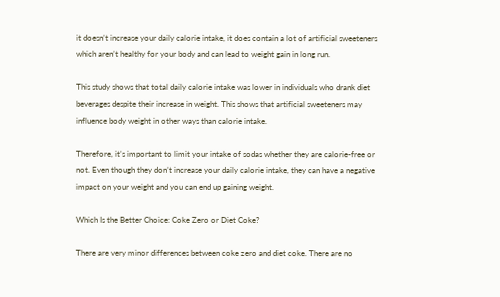it doesn’t increase your daily calorie intake, it does contain a lot of artificial sweeteners which aren’t healthy for your body and can lead to weight gain in long run.

This study shows that total daily calorie intake was lower in individuals who drank diet beverages despite their increase in weight. This shows that artificial sweeteners may influence body weight in other ways than calorie intake.

Therefore, it’s important to limit your intake of sodas whether they are calorie-free or not. Even though they don’t increase your daily calorie intake, they can have a negative impact on your weight and you can end up gaining weight.

Which Is the Better Choice: Coke Zero or Diet Coke?

There are very minor differences between coke zero and diet coke. There are no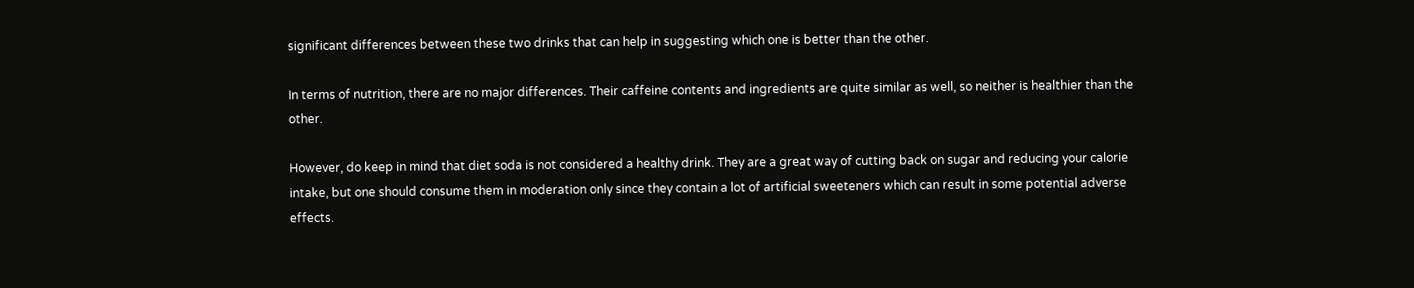significant differences between these two drinks that can help in suggesting which one is better than the other.

In terms of nutrition, there are no major differences. Their caffeine contents and ingredients are quite similar as well, so neither is healthier than the other.

However, do keep in mind that diet soda is not considered a healthy drink. They are a great way of cutting back on sugar and reducing your calorie intake, but one should consume them in moderation only since they contain a lot of artificial sweeteners which can result in some potential adverse effects.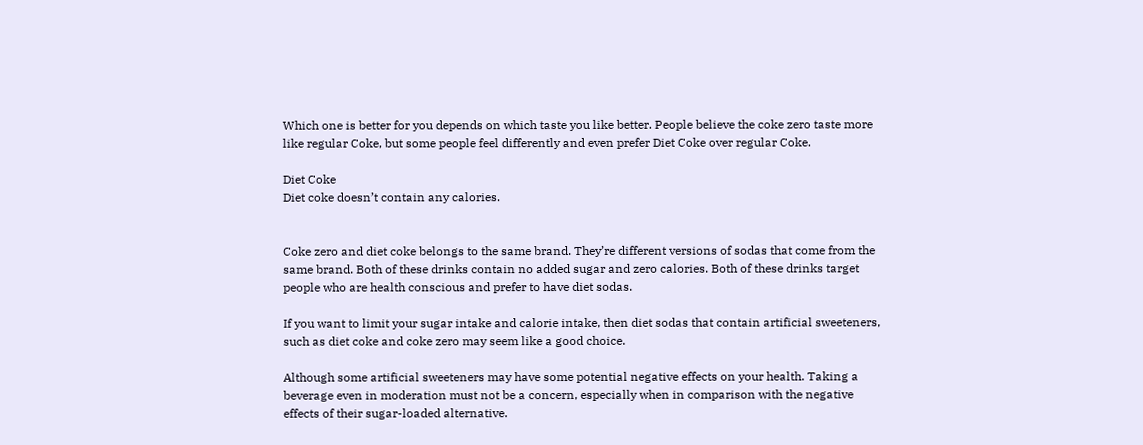Which one is better for you depends on which taste you like better. People believe the coke zero taste more like regular Coke, but some people feel differently and even prefer Diet Coke over regular Coke.

Diet Coke
Diet coke doesn’t contain any calories.


Coke zero and diet coke belongs to the same brand. They’re different versions of sodas that come from the same brand. Both of these drinks contain no added sugar and zero calories. Both of these drinks target people who are health conscious and prefer to have diet sodas.

If you want to limit your sugar intake and calorie intake, then diet sodas that contain artificial sweeteners, such as diet coke and coke zero may seem like a good choice.

Although some artificial sweeteners may have some potential negative effects on your health. Taking a beverage even in moderation must not be a concern, especially when in comparison with the negative effects of their sugar-loaded alternative.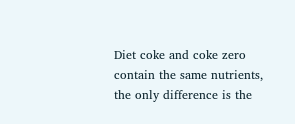Diet coke and coke zero contain the same nutrients, the only difference is the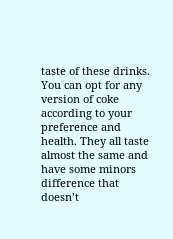taste of these drinks. You can opt for any version of coke according to your preference and health. They all taste almost the same and have some minors difference that doesn’t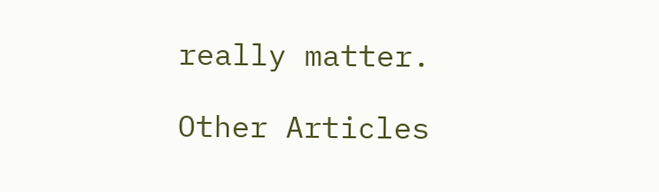really matter.

Other Articles